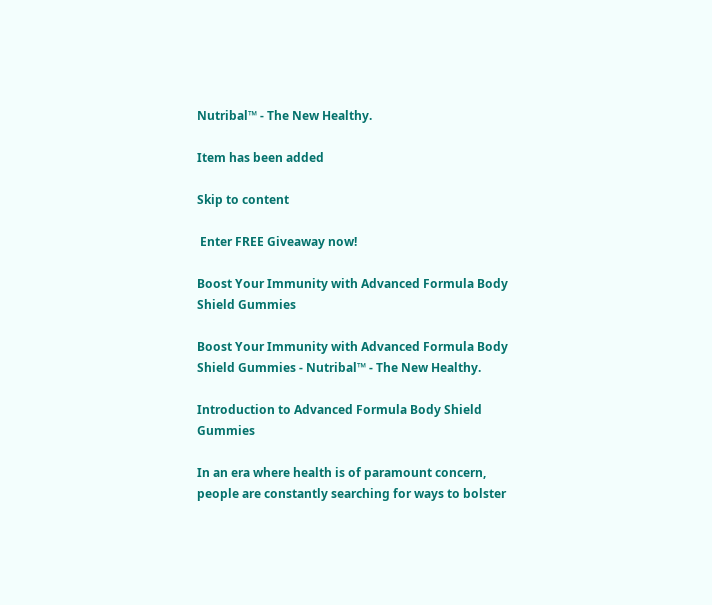Nutribal™ - The New Healthy.

Item has been added

Skip to content

 Enter FREE Giveaway now!

Boost Your Immunity with Advanced Formula Body Shield Gummies

Boost Your Immunity with Advanced Formula Body Shield Gummies - Nutribal™ - The New Healthy.

Introduction to Advanced Formula Body Shield Gummies

In an era where health is of paramount concern, people are constantly searching for ways to bolster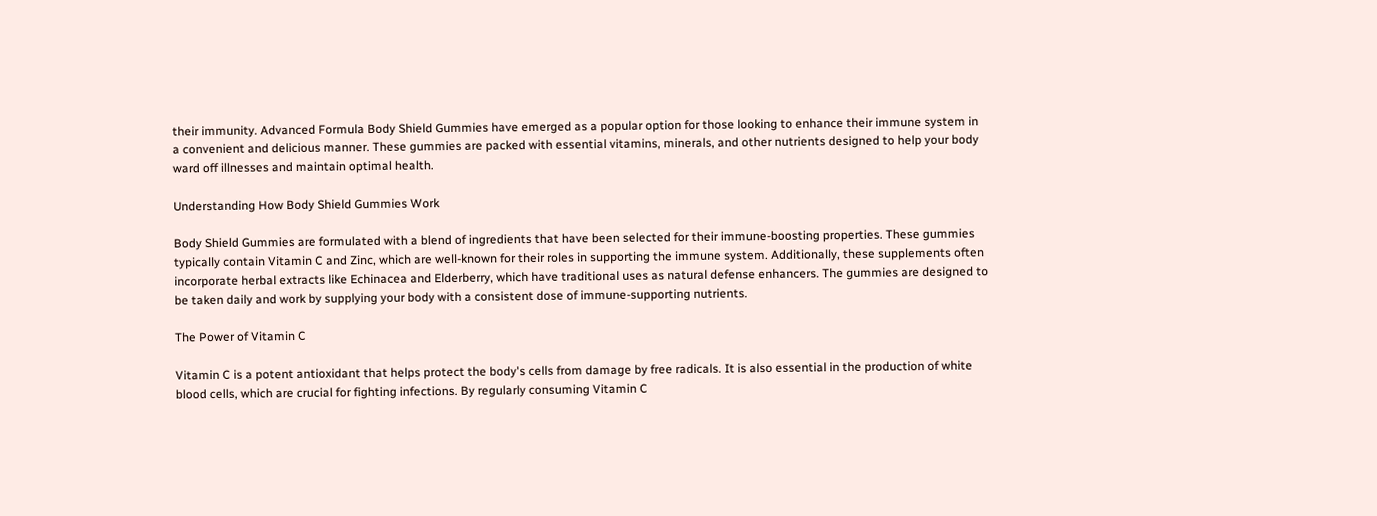their immunity. Advanced Formula Body Shield Gummies have emerged as a popular option for those looking to enhance their immune system in a convenient and delicious manner. These gummies are packed with essential vitamins, minerals, and other nutrients designed to help your body ward off illnesses and maintain optimal health.

Understanding How Body Shield Gummies Work

Body Shield Gummies are formulated with a blend of ingredients that have been selected for their immune-boosting properties. These gummies typically contain Vitamin C and Zinc, which are well-known for their roles in supporting the immune system. Additionally, these supplements often incorporate herbal extracts like Echinacea and Elderberry, which have traditional uses as natural defense enhancers. The gummies are designed to be taken daily and work by supplying your body with a consistent dose of immune-supporting nutrients.

The Power of Vitamin C

Vitamin C is a potent antioxidant that helps protect the body's cells from damage by free radicals. It is also essential in the production of white blood cells, which are crucial for fighting infections. By regularly consuming Vitamin C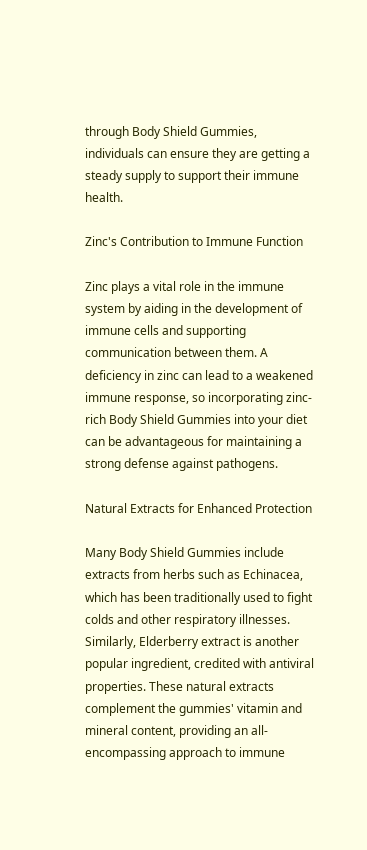through Body Shield Gummies, individuals can ensure they are getting a steady supply to support their immune health.

Zinc's Contribution to Immune Function

Zinc plays a vital role in the immune system by aiding in the development of immune cells and supporting communication between them. A deficiency in zinc can lead to a weakened immune response, so incorporating zinc-rich Body Shield Gummies into your diet can be advantageous for maintaining a strong defense against pathogens.

Natural Extracts for Enhanced Protection

Many Body Shield Gummies include extracts from herbs such as Echinacea, which has been traditionally used to fight colds and other respiratory illnesses. Similarly, Elderberry extract is another popular ingredient, credited with antiviral properties. These natural extracts complement the gummies' vitamin and mineral content, providing an all-encompassing approach to immune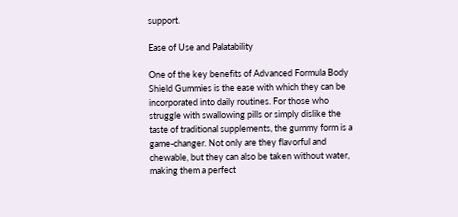support.

Ease of Use and Palatability

One of the key benefits of Advanced Formula Body Shield Gummies is the ease with which they can be incorporated into daily routines. For those who struggle with swallowing pills or simply dislike the taste of traditional supplements, the gummy form is a game-changer. Not only are they flavorful and chewable, but they can also be taken without water, making them a perfect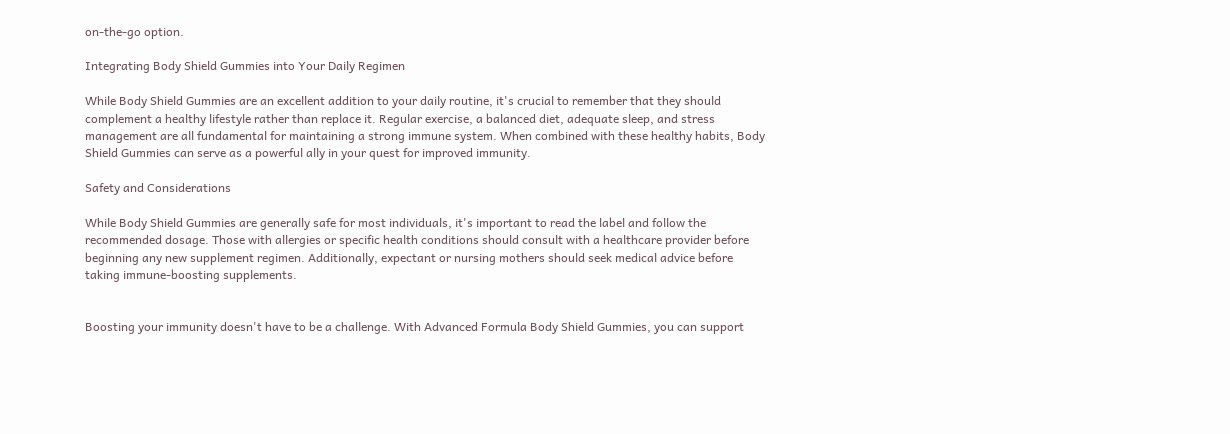on-the-go option.

Integrating Body Shield Gummies into Your Daily Regimen

While Body Shield Gummies are an excellent addition to your daily routine, it's crucial to remember that they should complement a healthy lifestyle rather than replace it. Regular exercise, a balanced diet, adequate sleep, and stress management are all fundamental for maintaining a strong immune system. When combined with these healthy habits, Body Shield Gummies can serve as a powerful ally in your quest for improved immunity.

Safety and Considerations

While Body Shield Gummies are generally safe for most individuals, it's important to read the label and follow the recommended dosage. Those with allergies or specific health conditions should consult with a healthcare provider before beginning any new supplement regimen. Additionally, expectant or nursing mothers should seek medical advice before taking immune-boosting supplements.


Boosting your immunity doesn't have to be a challenge. With Advanced Formula Body Shield Gummies, you can support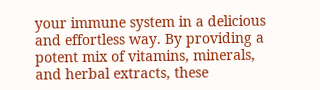your immune system in a delicious and effortless way. By providing a potent mix of vitamins, minerals, and herbal extracts, these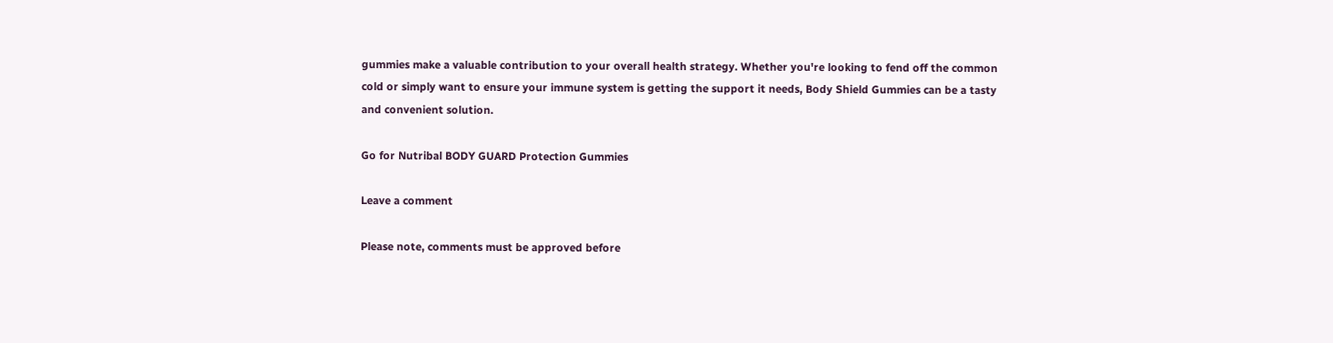gummies make a valuable contribution to your overall health strategy. Whether you're looking to fend off the common cold or simply want to ensure your immune system is getting the support it needs, Body Shield Gummies can be a tasty and convenient solution.

Go for Nutribal BODY GUARD Protection Gummies

Leave a comment

Please note, comments must be approved before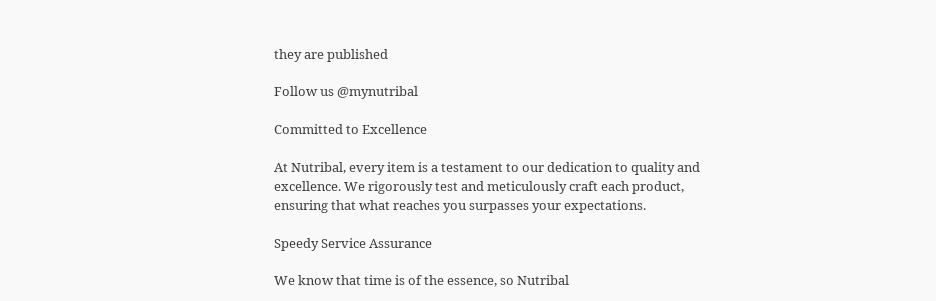they are published

Follow us @mynutribal

Committed to Excellence

At Nutribal, every item is a testament to our dedication to quality and excellence. We rigorously test and meticulously craft each product, ensuring that what reaches you surpasses your expectations.

Speedy Service Assurance

We know that time is of the essence, so Nutribal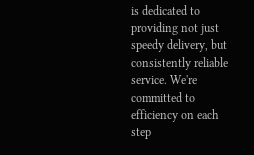is dedicated to providing not just speedy delivery, but consistently reliable service. We're committed to efficiency on each step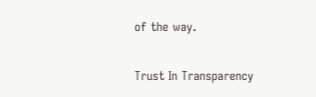of the way.

Trust In Transparency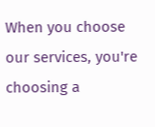When you choose our services, you're choosing a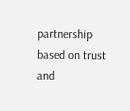partnership based on trust and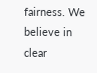fairness. We believe in clear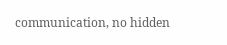communication, no hidden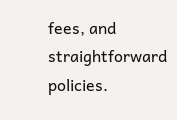fees, and straightforward policies.